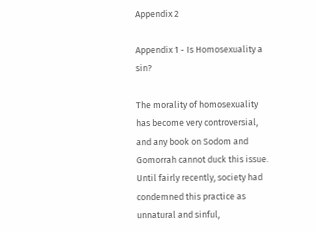Appendix 2

Appendix 1 - Is Homosexuality a sin?

The morality of homosexuality has become very controversial, and any book on Sodom and Gomorrah cannot duck this issue. Until fairly recently, society had condemned this practice as unnatural and sinful,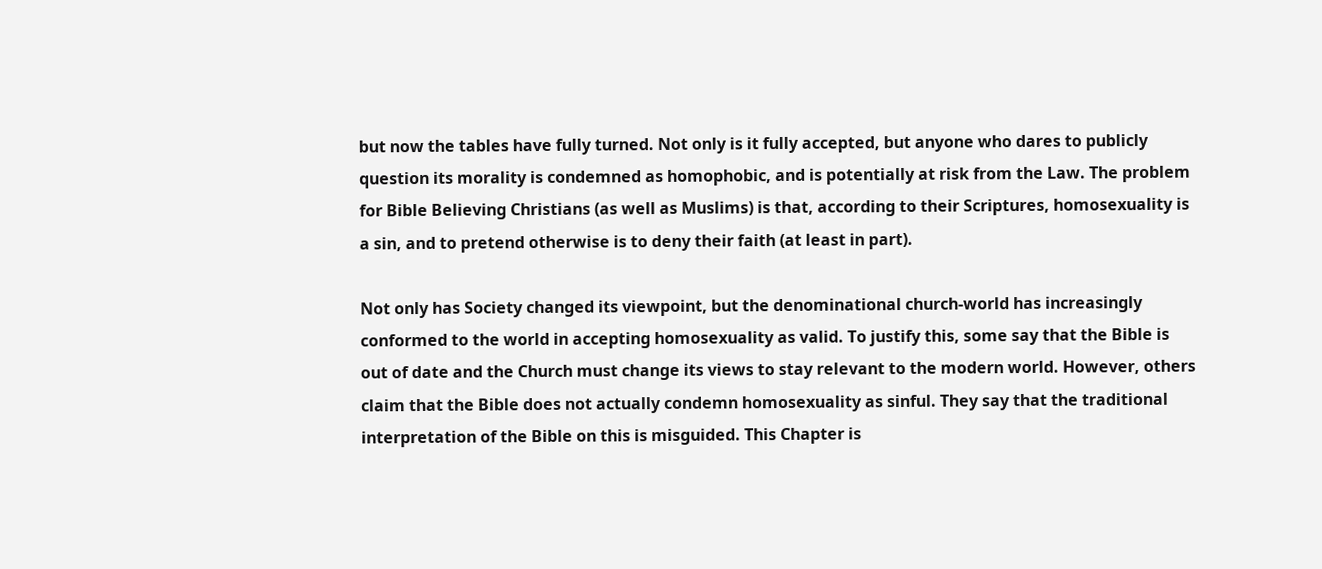but now the tables have fully turned. Not only is it fully accepted, but anyone who dares to publicly question its morality is condemned as homophobic, and is potentially at risk from the Law. The problem for Bible Believing Christians (as well as Muslims) is that, according to their Scriptures, homosexuality is a sin, and to pretend otherwise is to deny their faith (at least in part).

Not only has Society changed its viewpoint, but the denominational church-world has increasingly conformed to the world in accepting homosexuality as valid. To justify this, some say that the Bible is out of date and the Church must change its views to stay relevant to the modern world. However, others claim that the Bible does not actually condemn homosexuality as sinful. They say that the traditional interpretation of the Bible on this is misguided. This Chapter is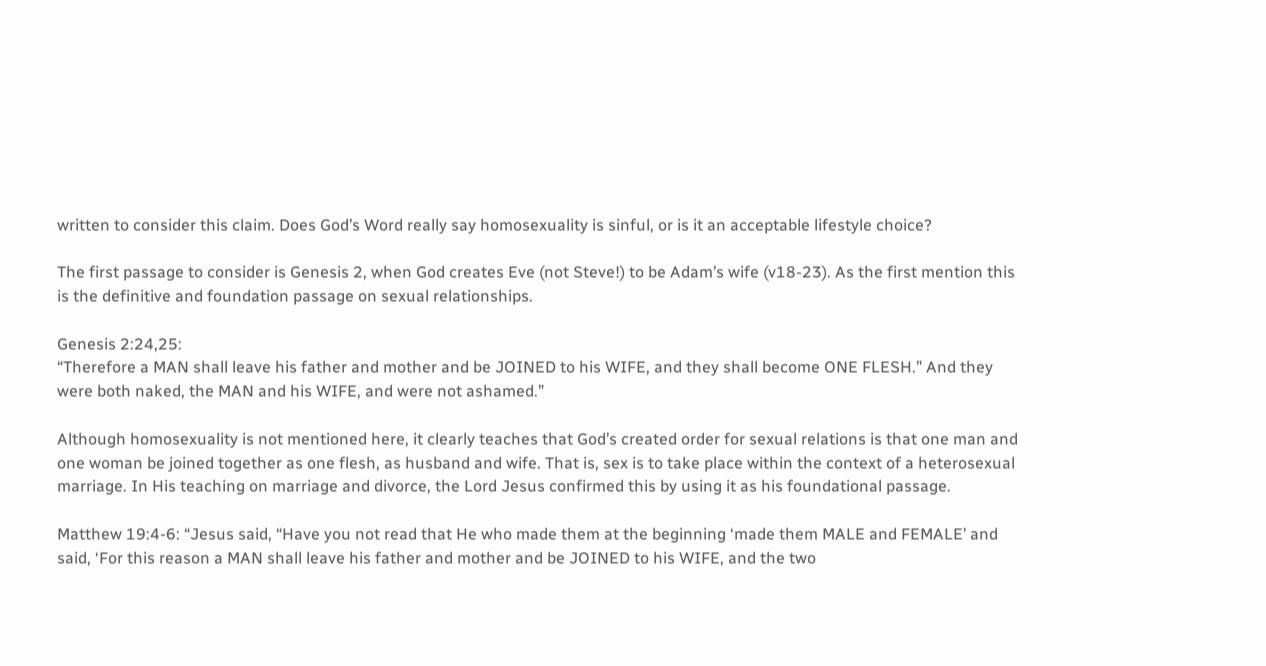written to consider this claim. Does God’s Word really say homosexuality is sinful, or is it an acceptable lifestyle choice?

The first passage to consider is Genesis 2, when God creates Eve (not Steve!) to be Adam’s wife (v18-23). As the first mention this is the definitive and foundation passage on sexual relationships.

Genesis 2:24,25:
“Therefore a MAN shall leave his father and mother and be JOINED to his WIFE, and they shall become ONE FLESH.” And they were both naked, the MAN and his WIFE, and were not ashamed.”

Although homosexuality is not mentioned here, it clearly teaches that God’s created order for sexual relations is that one man and one woman be joined together as one flesh, as husband and wife. That is, sex is to take place within the context of a heterosexual marriage. In His teaching on marriage and divorce, the Lord Jesus confirmed this by using it as his foundational passage.

Matthew 19:4-6: “Jesus said, “Have you not read that He who made them at the beginning ‘made them MALE and FEMALE’ and said, ‘For this reason a MAN shall leave his father and mother and be JOINED to his WIFE, and the two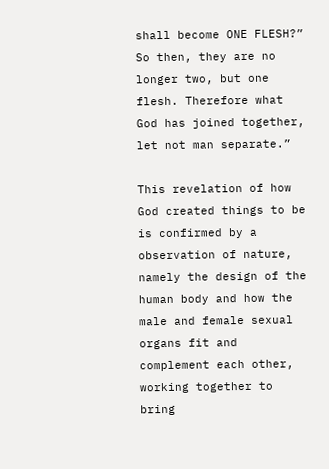shall become ONE FLESH?” So then, they are no longer two, but one flesh. Therefore what God has joined together, let not man separate.”

This revelation of how God created things to be is confirmed by a observation of nature, namely the design of the human body and how the male and female sexual organs fit and complement each other, working together to bring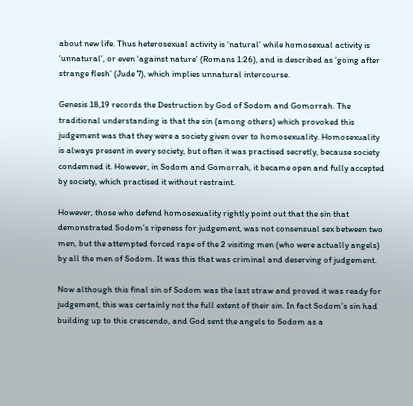about new life. Thus heterosexual activity is ‘natural’ while homosexual activity is ‘unnatural’, or even ‘against nature’ (Romans 1:26), and is described as ‘going after strange flesh’ (Jude 7), which implies unnatural intercourse.

Genesis 18,19 records the Destruction by God of Sodom and Gomorrah. The traditional understanding is that the sin (among others) which provoked this judgement was that they were a society given over to homosexuality. Homosexuality is always present in every society, but often it was practised secretly, because society condemned it. However, in Sodom and Gomorrah, it became open and fully accepted by society, which practised it without restraint.

However, those who defend homosexuality rightly point out that the sin that demonstrated Sodom’s ripeness for judgement, was not consensual sex between two men, but the attempted forced rape of the 2 visiting men (who were actually angels) by all the men of Sodom. It was this that was criminal and deserving of judgement.

Now although this final sin of Sodom was the last straw and proved it was ready for judgement, this was certainly not the full extent of their sin. In fact Sodom’s sin had building up to this crescendo, and God sent the angels to Sodom as a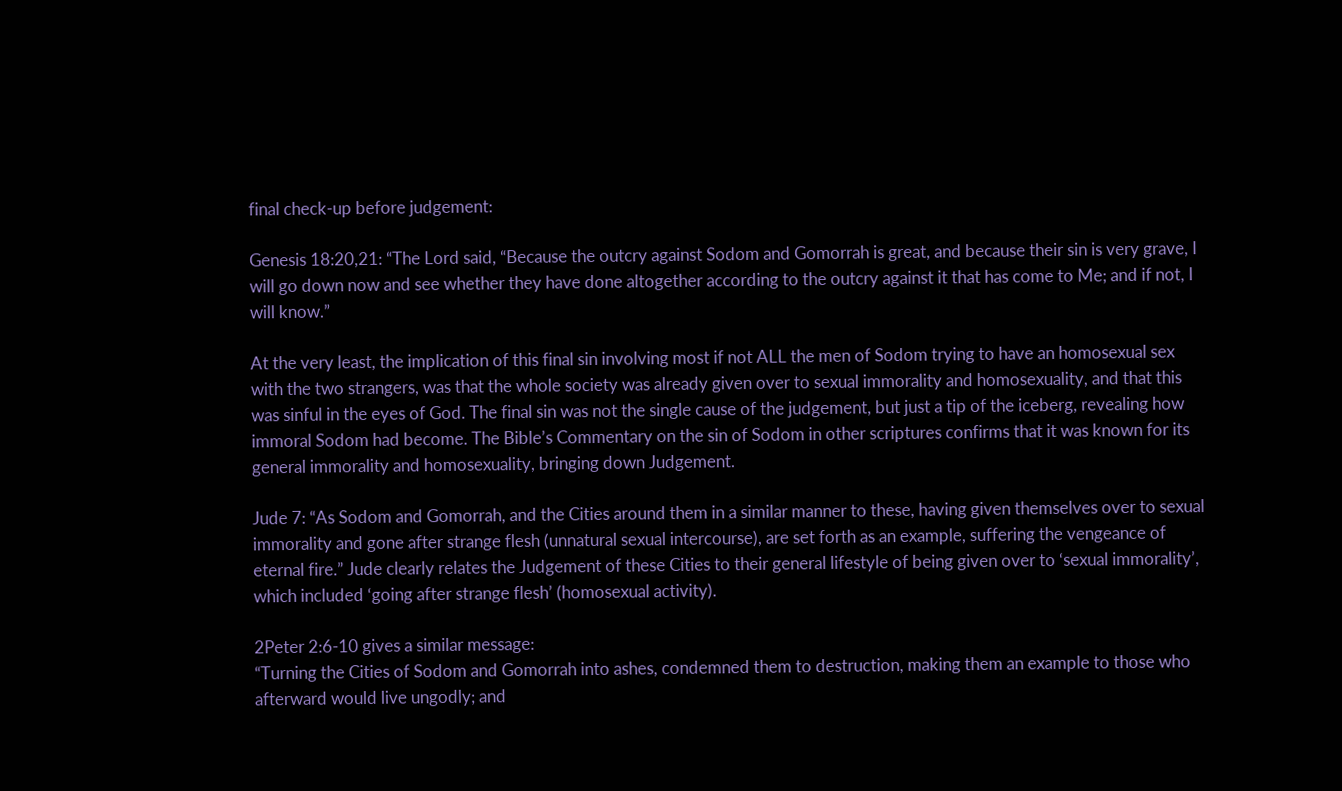final check-up before judgement:

Genesis 18:20,21: “The Lord said, “Because the outcry against Sodom and Gomorrah is great, and because their sin is very grave, I will go down now and see whether they have done altogether according to the outcry against it that has come to Me; and if not, I will know.”

At the very least, the implication of this final sin involving most if not ALL the men of Sodom trying to have an homosexual sex with the two strangers, was that the whole society was already given over to sexual immorality and homosexuality, and that this was sinful in the eyes of God. The final sin was not the single cause of the judgement, but just a tip of the iceberg, revealing how immoral Sodom had become. The Bible’s Commentary on the sin of Sodom in other scriptures confirms that it was known for its general immorality and homosexuality, bringing down Judgement.

Jude 7: “As Sodom and Gomorrah, and the Cities around them in a similar manner to these, having given themselves over to sexual immorality and gone after strange flesh (unnatural sexual intercourse), are set forth as an example, suffering the vengeance of eternal fire.” Jude clearly relates the Judgement of these Cities to their general lifestyle of being given over to ‘sexual immorality’, which included ‘going after strange flesh’ (homosexual activity).

2Peter 2:6-10 gives a similar message:
“Turning the Cities of Sodom and Gomorrah into ashes, condemned them to destruction, making them an example to those who afterward would live ungodly; and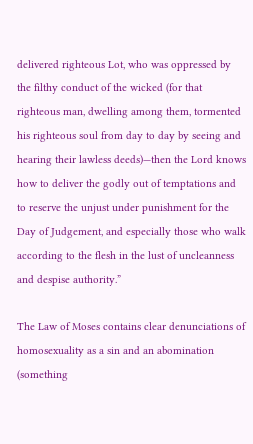delivered righteous Lot, who was oppressed by the filthy conduct of the wicked (for that righteous man, dwelling among them, tormented his righteous soul from day to day by seeing and hearing their lawless deeds)—then the Lord knows how to deliver the godly out of temptations and to reserve the unjust under punishment for the Day of Judgement, and especially those who walk according to the flesh in the lust of uncleanness and despise authority.”

The Law of Moses contains clear denunciations of homosexuality as a sin and an abomination (something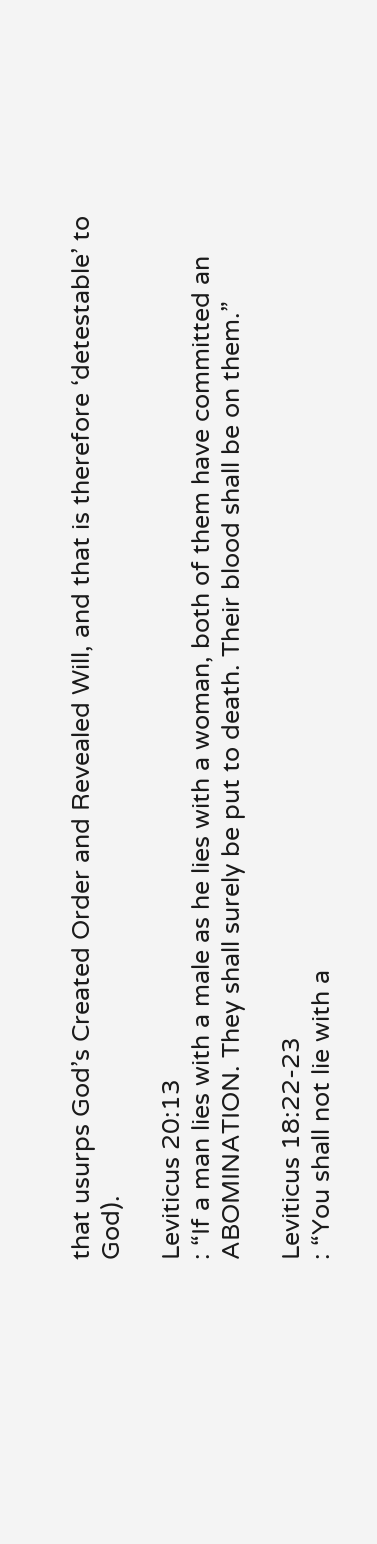that usurps God’s Created Order and Revealed Will, and that is therefore ‘detestable’ to God).

Leviticus 20:13
: “If a man lies with a male as he lies with a woman, both of them have committed an ABOMINATION. They shall surely be put to death. Their blood shall be on them.”

Leviticus 18:22-23
: “You shall not lie with a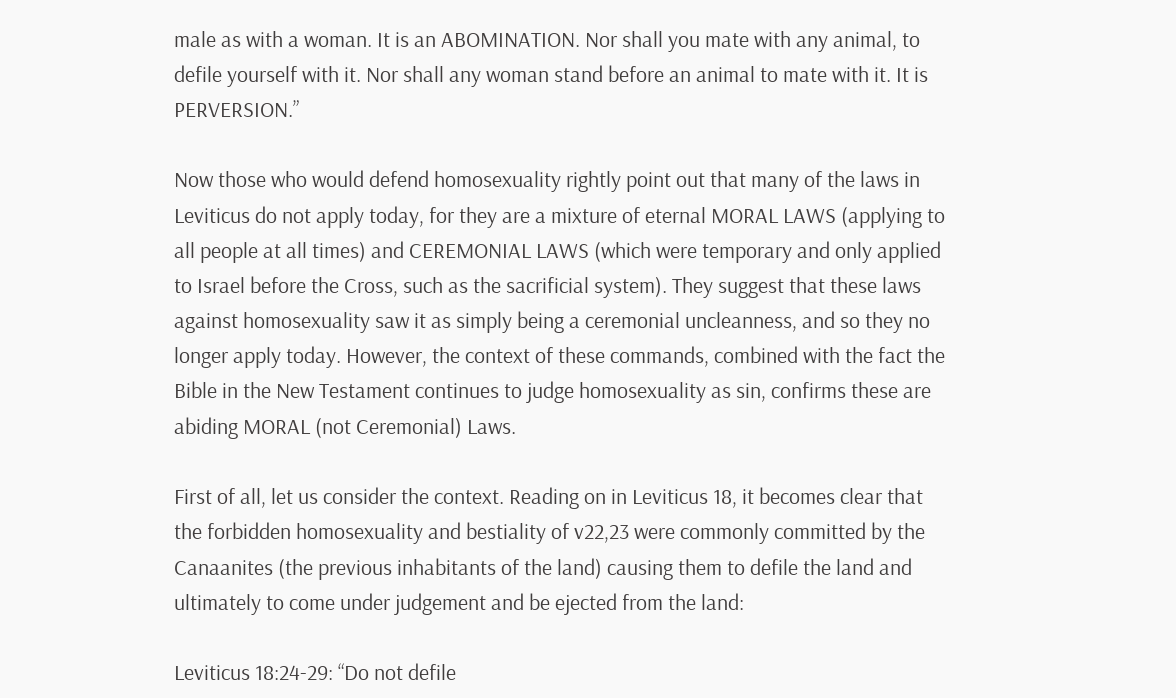male as with a woman. It is an ABOMINATION. Nor shall you mate with any animal, to defile yourself with it. Nor shall any woman stand before an animal to mate with it. It is PERVERSION.”

Now those who would defend homosexuality rightly point out that many of the laws in Leviticus do not apply today, for they are a mixture of eternal MORAL LAWS (applying to all people at all times) and CEREMONIAL LAWS (which were temporary and only applied to Israel before the Cross, such as the sacrificial system). They suggest that these laws against homosexuality saw it as simply being a ceremonial uncleanness, and so they no longer apply today. However, the context of these commands, combined with the fact the Bible in the New Testament continues to judge homosexuality as sin, confirms these are abiding MORAL (not Ceremonial) Laws.

First of all, let us consider the context. Reading on in Leviticus 18, it becomes clear that the forbidden homosexuality and bestiality of v22,23 were commonly committed by the Canaanites (the previous inhabitants of the land) causing them to defile the land and ultimately to come under judgement and be ejected from the land:

Leviticus 18:24-29: “Do not defile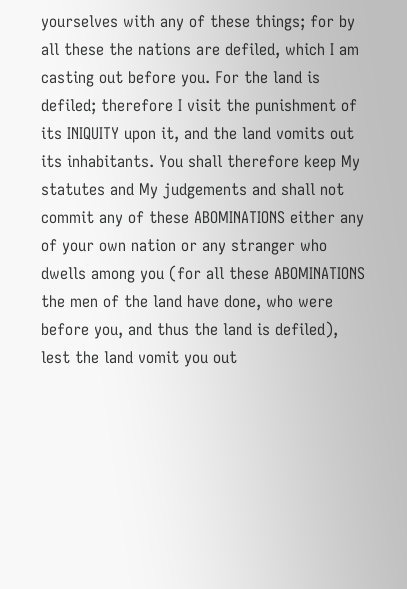yourselves with any of these things; for by all these the nations are defiled, which I am casting out before you. For the land is defiled; therefore I visit the punishment of its INIQUITY upon it, and the land vomits out its inhabitants. You shall therefore keep My statutes and My judgements and shall not commit any of these ABOMINATIONS either any of your own nation or any stranger who dwells among you (for all these ABOMINATIONS the men of the land have done, who were before you, and thus the land is defiled), lest the land vomit you out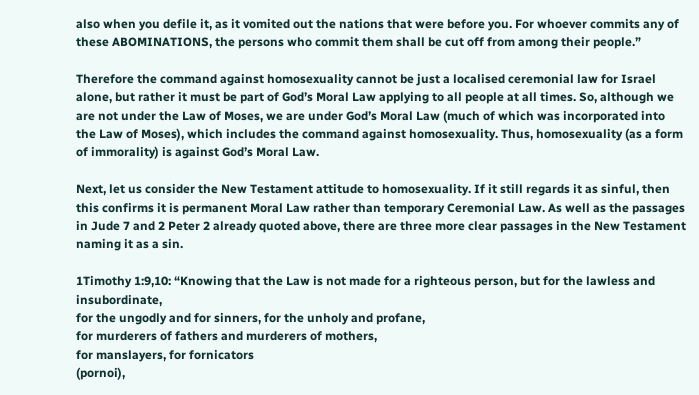also when you defile it, as it vomited out the nations that were before you. For whoever commits any of these ABOMINATIONS, the persons who commit them shall be cut off from among their people.”

Therefore the command against homosexuality cannot be just a localised ceremonial law for Israel alone, but rather it must be part of God’s Moral Law applying to all people at all times. So, although we are not under the Law of Moses, we are under God’s Moral Law (much of which was incorporated into the Law of Moses), which includes the command against homosexuality. Thus, homosexuality (as a form of immorality) is against God’s Moral Law.

Next, let us consider the New Testament attitude to homosexuality. If it still regards it as sinful, then this confirms it is permanent Moral Law rather than temporary Ceremonial Law. As well as the passages in Jude 7 and 2 Peter 2 already quoted above, there are three more clear passages in the New Testament naming it as a sin.

1Timothy 1:9,10: “Knowing that the Law is not made for a righteous person, but for the lawless and insubordinate,
for the ungodly and for sinners, for the unholy and profane,
for murderers of fathers and murderers of mothers,
for manslayers, for fornicators
(pornoi),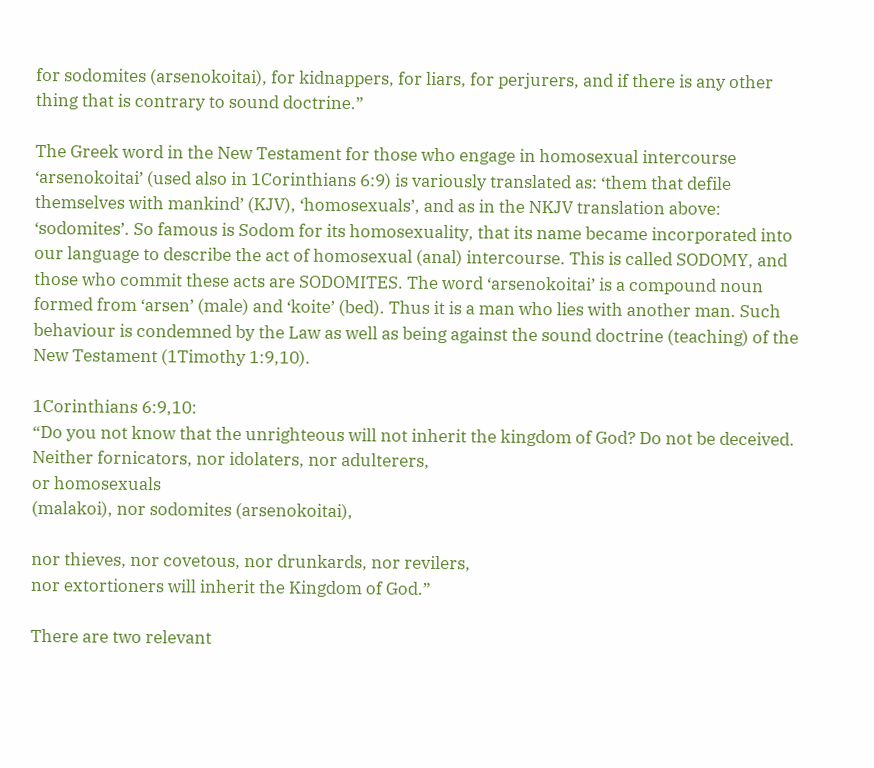for sodomites (arsenokoitai), for kidnappers, for liars, for perjurers, and if there is any other thing that is contrary to sound doctrine.”

The Greek word in the New Testament for those who engage in homosexual intercourse ‘arsenokoitai’ (used also in 1Corinthians 6:9) is variously translated as: ‘them that defile themselves with mankind’ (KJV), ‘homosexuals’, and as in the NKJV translation above: ‘sodomites’. So famous is Sodom for its homosexuality, that its name became incorporated into our language to describe the act of homosexual (anal) intercourse. This is called SODOMY, and those who commit these acts are SODOMITES. The word ‘arsenokoitai’ is a compound noun formed from ‘arsen’ (male) and ‘koite’ (bed). Thus it is a man who lies with another man. Such behaviour is condemned by the Law as well as being against the sound doctrine (teaching) of the New Testament (1Timothy 1:9,10).

1Corinthians 6:9,10:
“Do you not know that the unrighteous will not inherit the kingdom of God? Do not be deceived. Neither fornicators, nor idolaters, nor adulterers,
or homosexuals
(malakoi), nor sodomites (arsenokoitai),

nor thieves, nor covetous, nor drunkards, nor revilers,
nor extortioners will inherit the Kingdom of God.”

There are two relevant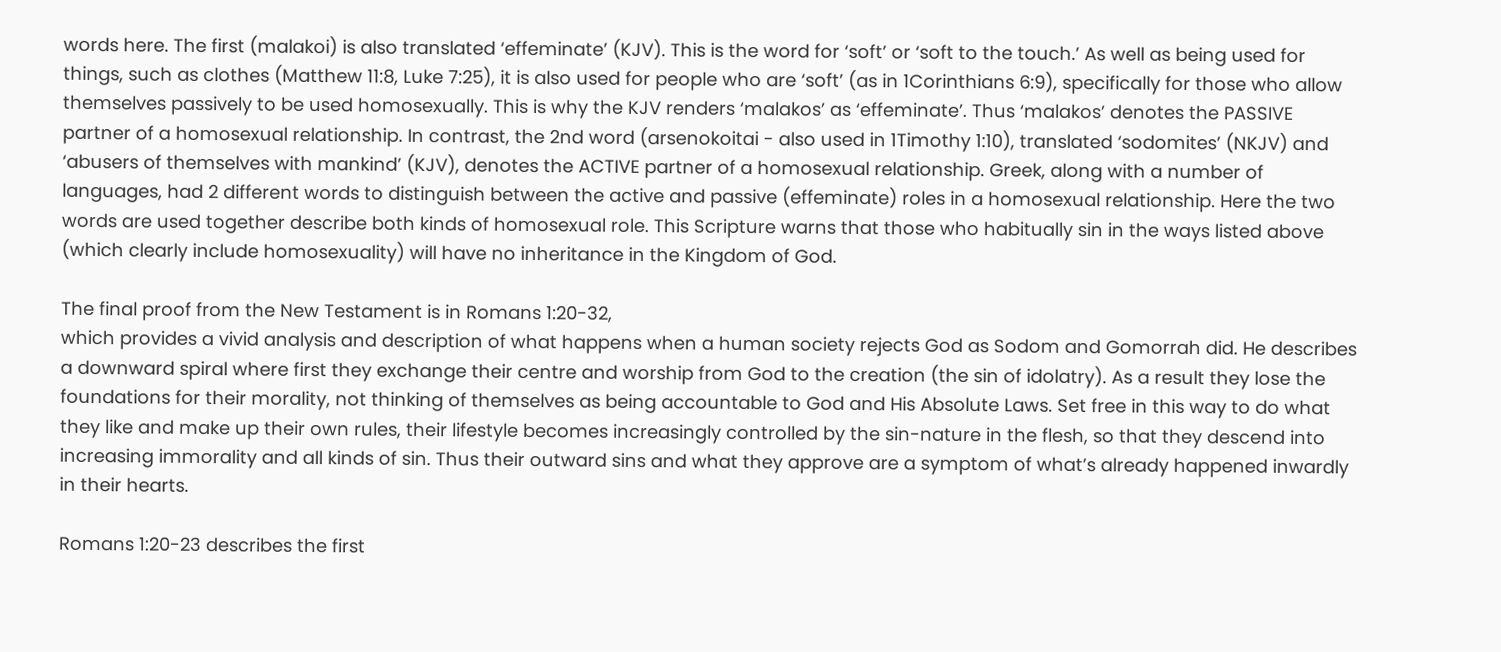words here. The first (malakoi) is also translated ‘effeminate’ (KJV). This is the word for ‘soft’ or ‘soft to the touch.’ As well as being used for things, such as clothes (Matthew 11:8, Luke 7:25), it is also used for people who are ‘soft’ (as in 1Corinthians 6:9), specifically for those who allow themselves passively to be used homosexually. This is why the KJV renders ‘malakos’ as ‘effeminate’. Thus ‘malakos’ denotes the PASSIVE partner of a homosexual relationship. In contrast, the 2nd word (arsenokoitai - also used in 1Timothy 1:10), translated ‘sodomites’ (NKJV) and ‘abusers of themselves with mankind’ (KJV), denotes the ACTIVE partner of a homosexual relationship. Greek, along with a number of languages, had 2 different words to distinguish between the active and passive (effeminate) roles in a homosexual relationship. Here the two words are used together describe both kinds of homosexual role. This Scripture warns that those who habitually sin in the ways listed above (which clearly include homosexuality) will have no inheritance in the Kingdom of God.

The final proof from the New Testament is in Romans 1:20-32,
which provides a vivid analysis and description of what happens when a human society rejects God as Sodom and Gomorrah did. He describes a downward spiral where first they exchange their centre and worship from God to the creation (the sin of idolatry). As a result they lose the foundations for their morality, not thinking of themselves as being accountable to God and His Absolute Laws. Set free in this way to do what they like and make up their own rules, their lifestyle becomes increasingly controlled by the sin-nature in the flesh, so that they descend into increasing immorality and all kinds of sin. Thus their outward sins and what they approve are a symptom of what’s already happened inwardly in their hearts.

Romans 1:20-23 describes the first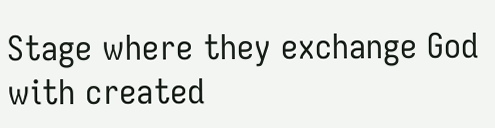Stage where they exchange God with created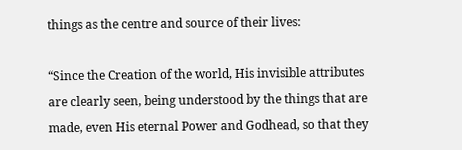things as the centre and source of their lives:

“Since the Creation of the world, His invisible attributes are clearly seen, being understood by the things that are made, even His eternal Power and Godhead, so that they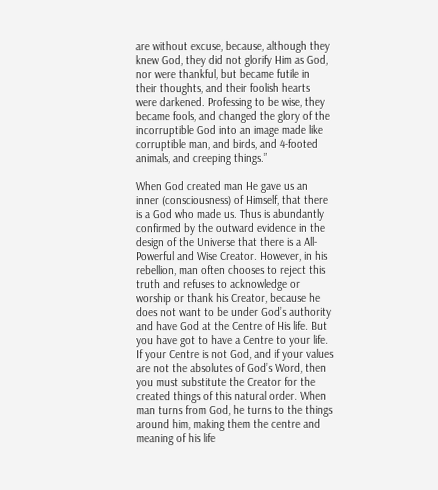are without excuse, because, although they knew God, they did not glorify Him as God, nor were thankful, but became futile in their thoughts, and their foolish hearts were darkened. Professing to be wise, they became fools, and changed the glory of the incorruptible God into an image made like corruptible man, and birds, and 4-footed animals, and creeping things.”

When God created man He gave us an inner (consciousness) of Himself, that there is a God who made us. Thus is abundantly confirmed by the outward evidence in the design of the Universe that there is a All-Powerful and Wise Creator. However, in his rebellion, man often chooses to reject this truth and refuses to acknowledge or worship or thank his Creator, because he does not want to be under God’s authority and have God at the Centre of His life. But you have got to have a Centre to your life. If your Centre is not God, and if your values are not the absolutes of God’s Word, then you must substitute the Creator for the created things of this natural order. When man turns from God, he turns to the things around him, making them the centre and meaning of his life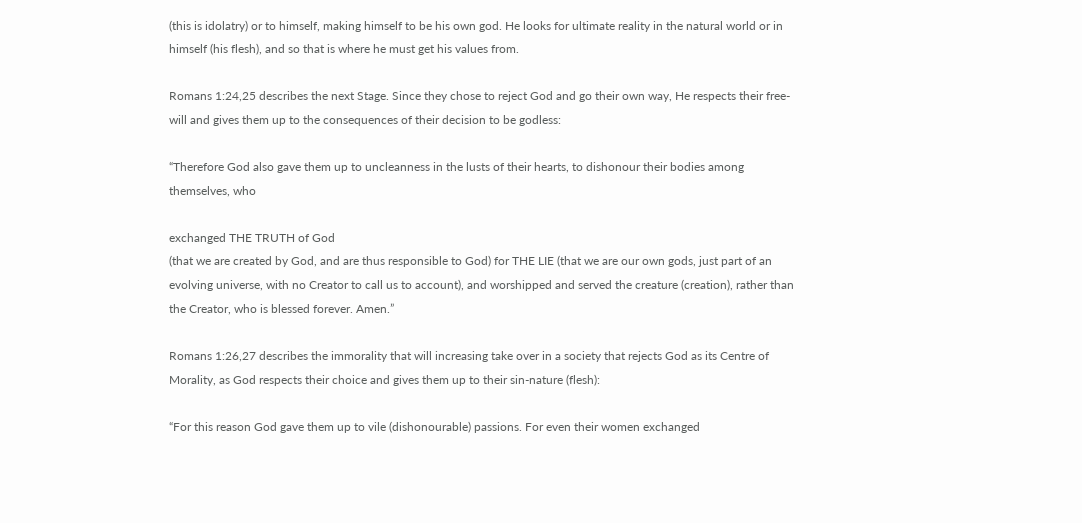(this is idolatry) or to himself, making himself to be his own god. He looks for ultimate reality in the natural world or in himself (his flesh), and so that is where he must get his values from.

Romans 1:24,25 describes the next Stage. Since they chose to reject God and go their own way, He respects their free-will and gives them up to the consequences of their decision to be godless:

“Therefore God also gave them up to uncleanness in the lusts of their hearts, to dishonour their bodies among themselves, who

exchanged THE TRUTH of God
(that we are created by God, and are thus responsible to God) for THE LIE (that we are our own gods, just part of an evolving universe, with no Creator to call us to account), and worshipped and served the creature (creation), rather than the Creator, who is blessed forever. Amen.”

Romans 1:26,27 describes the immorality that will increasing take over in a society that rejects God as its Centre of Morality, as God respects their choice and gives them up to their sin-nature (flesh):

“For this reason God gave them up to vile (dishonourable) passions. For even their women exchanged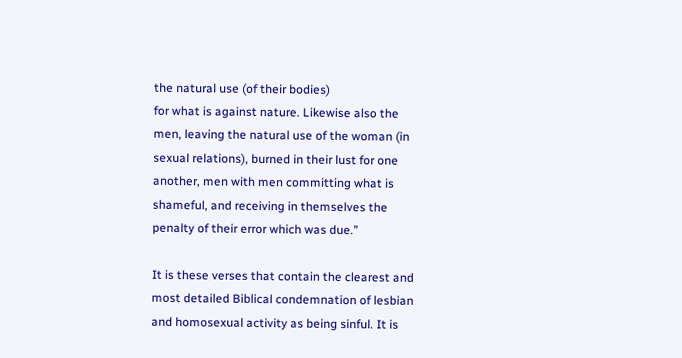the natural use (of their bodies)
for what is against nature. Likewise also the men, leaving the natural use of the woman (in sexual relations), burned in their lust for one another, men with men committing what is shameful, and receiving in themselves the penalty of their error which was due.”

It is these verses that contain the clearest and most detailed Biblical condemnation of lesbian and homosexual activity as being sinful. It is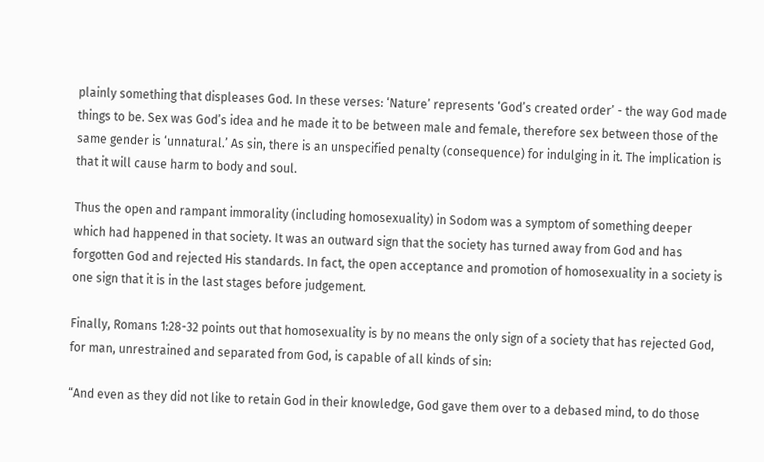plainly something that displeases God. In these verses: ‘Nature’ represents ‘God’s created order’ - the way God made things to be. Sex was God’s idea and he made it to be between male and female, therefore sex between those of the same gender is ‘unnatural.’ As sin, there is an unspecified penalty (consequence) for indulging in it. The implication is that it will cause harm to body and soul.

Thus the open and rampant immorality (including homosexuality) in Sodom was a symptom of something deeper which had happened in that society. It was an outward sign that the society has turned away from God and has forgotten God and rejected His standards. In fact, the open acceptance and promotion of homosexuality in a society is one sign that it is in the last stages before judgement.

Finally, Romans 1:28-32 points out that homosexuality is by no means the only sign of a society that has rejected God, for man, unrestrained and separated from God, is capable of all kinds of sin:

“And even as they did not like to retain God in their knowledge, God gave them over to a debased mind, to do those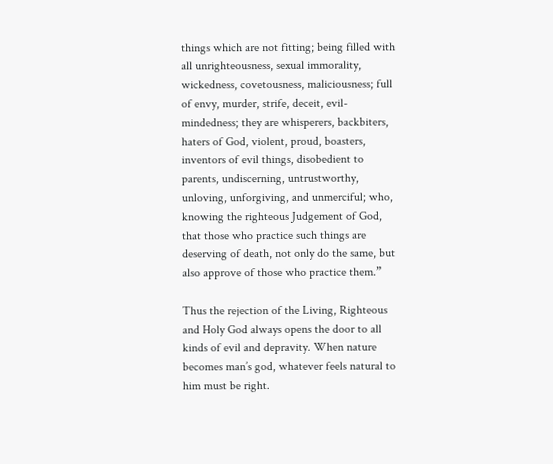things which are not fitting; being filled with all unrighteousness, sexual immorality, wickedness, covetousness, maliciousness; full of envy, murder, strife, deceit, evil-mindedness; they are whisperers, backbiters, haters of God, violent, proud, boasters, inventors of evil things, disobedient to parents, undiscerning, untrustworthy, unloving, unforgiving, and unmerciful; who, knowing the righteous Judgement of God, that those who practice such things are deserving of death, not only do the same, but also approve of those who practice them.”

Thus the rejection of the Living, Righteous and Holy God always opens the door to all kinds of evil and depravity. When nature becomes man’s god, whatever feels natural to him must be right.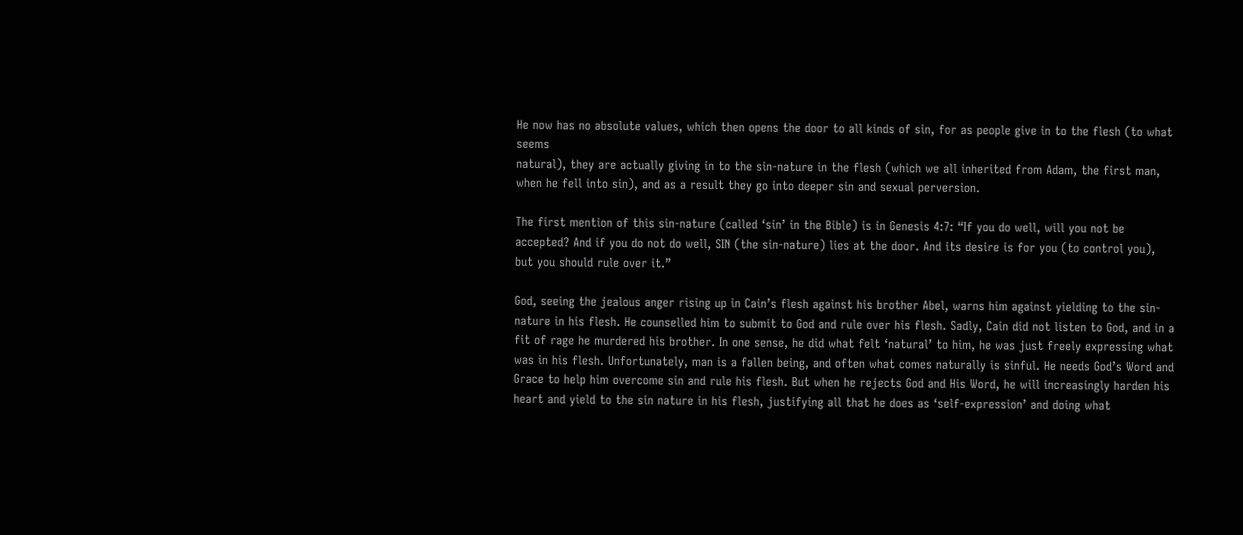He now has no absolute values, which then opens the door to all kinds of sin, for as people give in to the flesh (to what seems
natural), they are actually giving in to the sin-nature in the flesh (which we all inherited from Adam, the first man, when he fell into sin), and as a result they go into deeper sin and sexual perversion.

The first mention of this sin-nature (called ‘sin’ in the Bible) is in Genesis 4:7: “If you do well, will you not be accepted? And if you do not do well, SIN (the sin-nature) lies at the door. And its desire is for you (to control you),
but you should rule over it.”

God, seeing the jealous anger rising up in Cain’s flesh against his brother Abel, warns him against yielding to the sin-nature in his flesh. He counselled him to submit to God and rule over his flesh. Sadly, Cain did not listen to God, and in a fit of rage he murdered his brother. In one sense, he did what felt ‘natural’ to him, he was just freely expressing what was in his flesh. Unfortunately, man is a fallen being, and often what comes naturally is sinful. He needs God’s Word and Grace to help him overcome sin and rule his flesh. But when he rejects God and His Word, he will increasingly harden his heart and yield to the sin nature in his flesh, justifying all that he does as ‘self-expression’ and doing what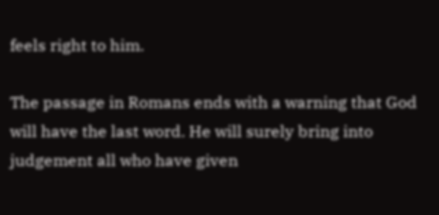feels right to him.

The passage in Romans ends with a warning that God will have the last word. He will surely bring into judgement all who have given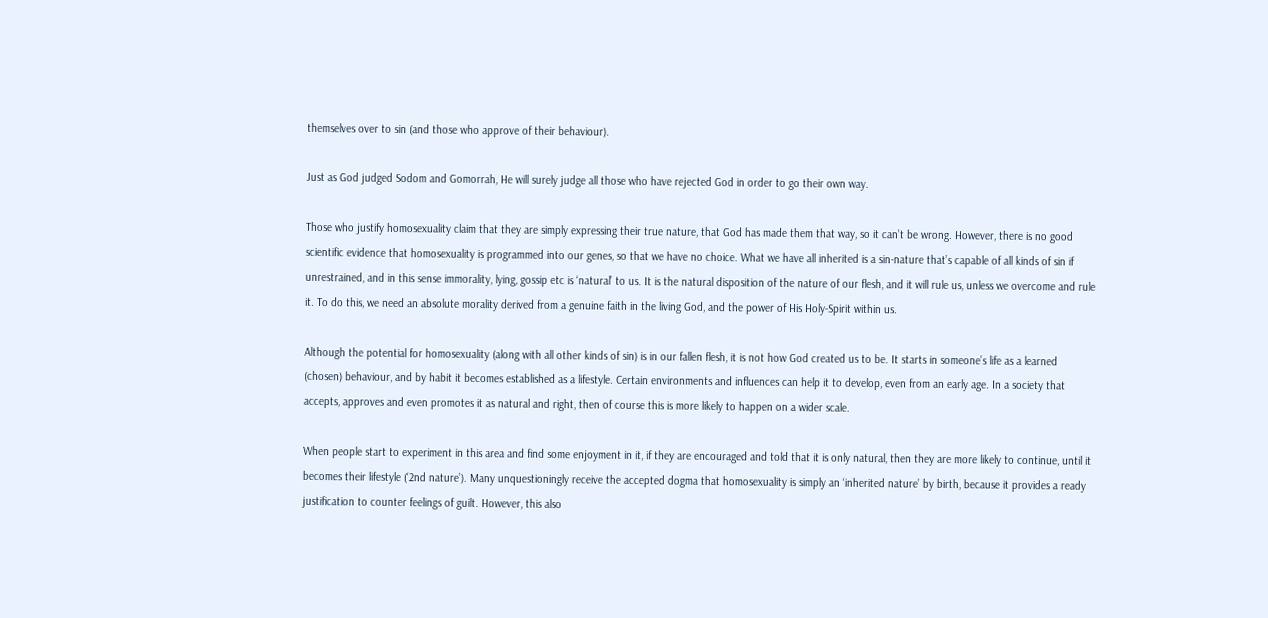themselves over to sin (and those who approve of their behaviour).

Just as God judged Sodom and Gomorrah, He will surely judge all those who have rejected God in order to go their own way.

Those who justify homosexuality claim that they are simply expressing their true nature, that God has made them that way, so it can’t be wrong. However, there is no good scientific evidence that homosexuality is programmed into our genes, so that we have no choice. What we have all inherited is a sin-nature that’s capable of all kinds of sin if unrestrained, and in this sense immorality, lying, gossip etc is ‘natural’ to us. It is the natural disposition of the nature of our flesh, and it will rule us, unless we overcome and rule it. To do this, we need an absolute morality derived from a genuine faith in the living God, and the power of His Holy-Spirit within us.

Although the potential for homosexuality (along with all other kinds of sin) is in our fallen flesh, it is not how God created us to be. It starts in someone’s life as a learned (chosen) behaviour, and by habit it becomes established as a lifestyle. Certain environments and influences can help it to develop, even from an early age. In a society that accepts, approves and even promotes it as natural and right, then of course this is more likely to happen on a wider scale.

When people start to experiment in this area and find some enjoyment in it, if they are encouraged and told that it is only natural, then they are more likely to continue, until it becomes their lifestyle (‘2nd nature’). Many unquestioningly receive the accepted dogma that homosexuality is simply an ‘inherited nature’ by birth, because it provides a ready justification to counter feelings of guilt. However, this also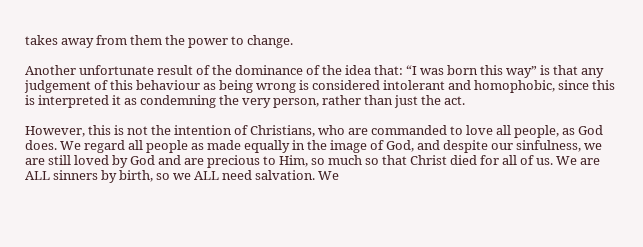takes away from them the power to change.

Another unfortunate result of the dominance of the idea that: “I was born this way” is that any judgement of this behaviour as being wrong is considered intolerant and homophobic, since this is interpreted it as condemning the very person, rather than just the act.

However, this is not the intention of Christians, who are commanded to love all people, as God does. We regard all people as made equally in the image of God, and despite our sinfulness, we are still loved by God and are precious to Him, so much so that Christ died for all of us. We are ALL sinners by birth, so we ALL need salvation. We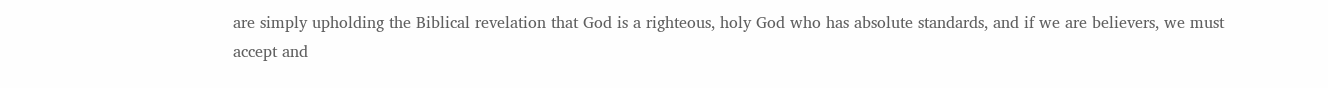are simply upholding the Biblical revelation that God is a righteous, holy God who has absolute standards, and if we are believers, we must accept and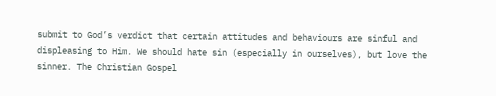submit to God’s verdict that certain attitudes and behaviours are sinful and displeasing to Him. We should hate sin (especially in ourselves), but love the sinner. The Christian Gospel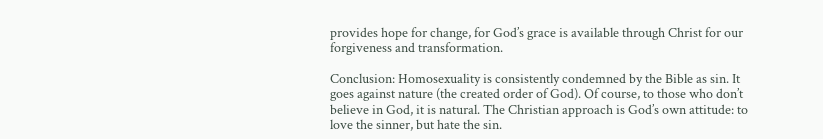provides hope for change, for God’s grace is available through Christ for our forgiveness and transformation.

Conclusion: Homosexuality is consistently condemned by the Bible as sin. It goes against nature (the created order of God). Of course, to those who don’t believe in God, it is natural. The Christian approach is God’s own attitude: to love the sinner, but hate the sin.